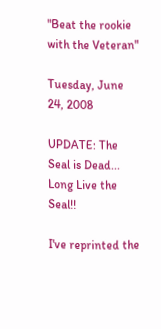"Beat the rookie with the Veteran"

Tuesday, June 24, 2008

UPDATE: The Seal is Dead... Long Live the Seal!!

I've reprinted the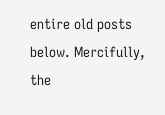entire old posts below. Mercifully, the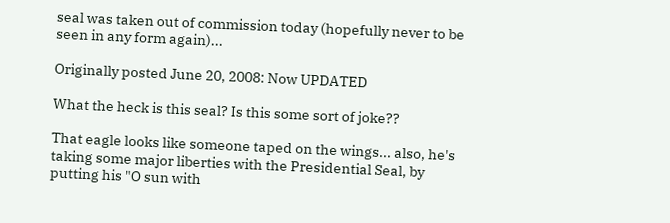seal was taken out of commission today (hopefully never to be seen in any form again)...

Originally posted June 20, 2008: Now UPDATED

What the heck is this seal? Is this some sort of joke??

That eagle looks like someone taped on the wings... also, he's taking some major liberties with the Presidential Seal, by putting his "O sun with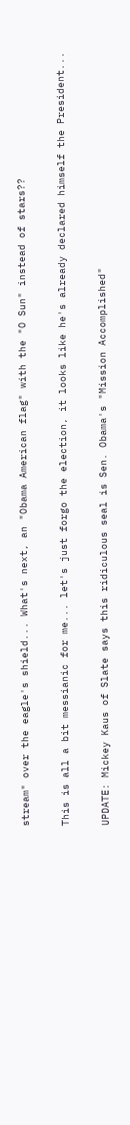stream" over the eagle's shield... What's next, an "Obama American flag" with the "O Sun" instead of stars??

This is all a bit messianic for me... let's just forgo the election, it looks like he's already declared himself the President...

UPDATE: Mickey Kaus of Slate says this ridiculous seal is Sen. Obama's "Mission Accomplished"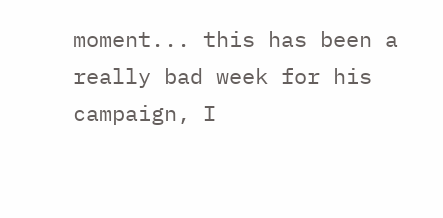moment... this has been a really bad week for his campaign, I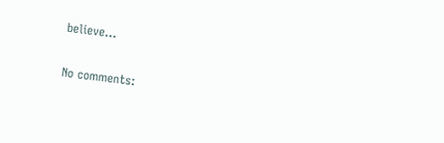believe...

No comments: